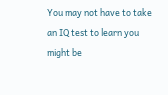You may not have to take an IQ test to learn you might be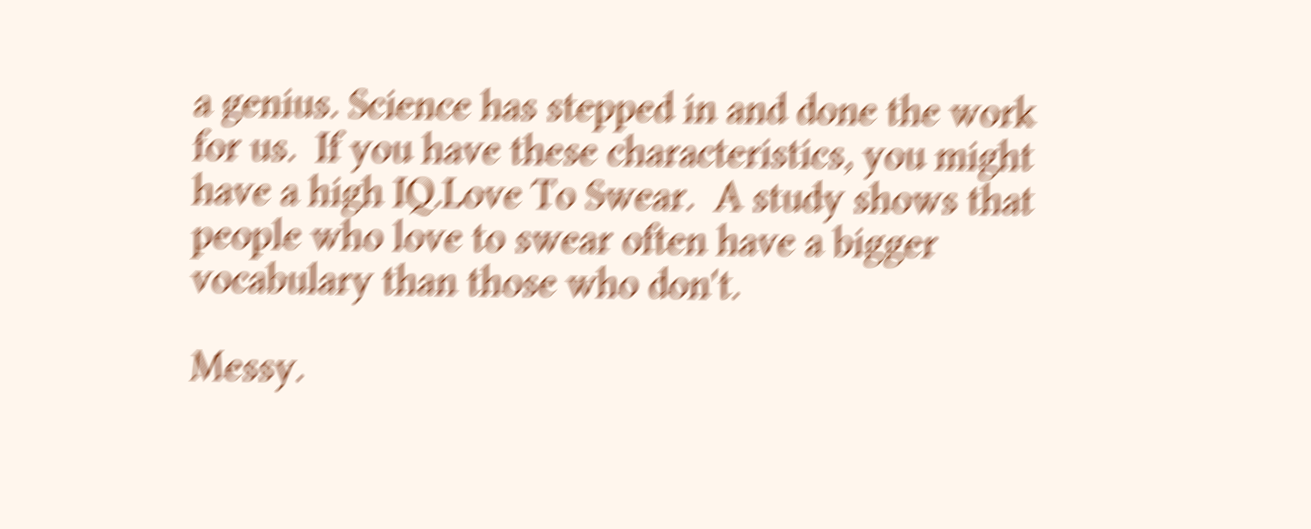a genius. Science has stepped in and done the work for us.  If you have these characteristics, you might have a high IQ.Love To Swear.  A study shows that people who love to swear often have a bigger vocabulary than those who don't.

Messy.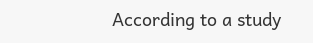According to a study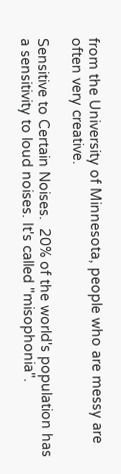from the University of Minnesota, people who are messy are often very creative.

Sensitive to Certain Noises.  20% of the world's population has a sensitivity to loud noises. It's called "misophonia".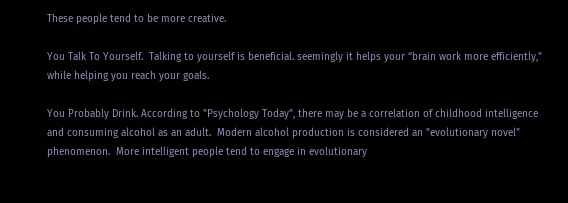These people tend to be more creative.

You Talk To Yourself.  Talking to yourself is beneficial. seemingly it helps your “brain work more efficiently,” while helping you reach your goals.

You Probably Drink. According to "Psychology Today", there may be a correlation of childhood intelligence and consuming alcohol as an adult.  Modern alcohol production is considered an "evolutionary novel" phenomenon.  More intelligent people tend to engage in evolutionary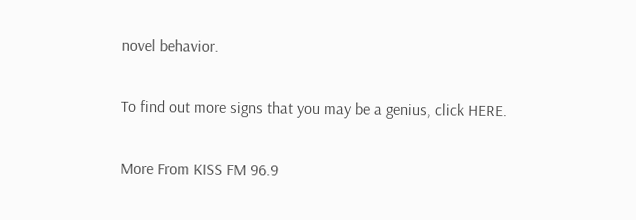novel behavior.

To find out more signs that you may be a genius, click HERE.

More From KISS FM 96.9